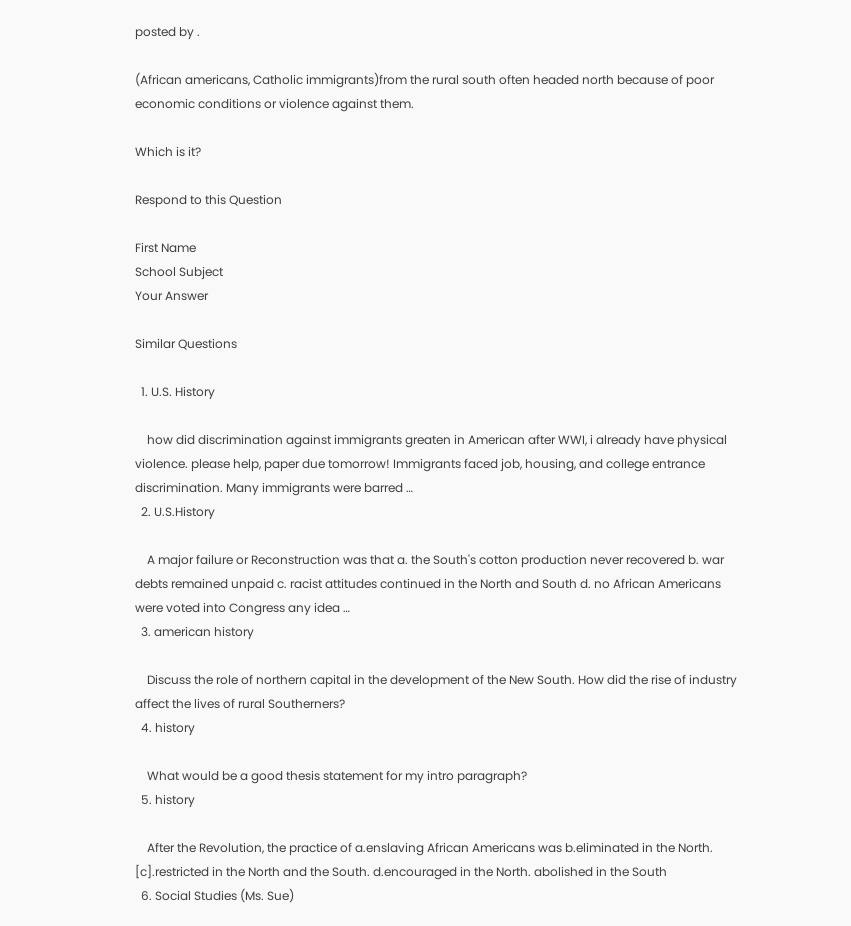posted by .

(African americans, Catholic immigrants)from the rural south often headed north because of poor economic conditions or violence against them.

Which is it?

Respond to this Question

First Name
School Subject
Your Answer

Similar Questions

  1. U.S. History

    how did discrimination against immigrants greaten in American after WWI, i already have physical violence. please help, paper due tomorrow! Immigrants faced job, housing, and college entrance discrimination. Many immigrants were barred …
  2. U.S.History

    A major failure or Reconstruction was that a. the South's cotton production never recovered b. war debts remained unpaid c. racist attitudes continued in the North and South d. no African Americans were voted into Congress any idea …
  3. american history

    Discuss the role of northern capital in the development of the New South. How did the rise of industry affect the lives of rural Southerners?
  4. history

    What would be a good thesis statement for my intro paragraph?
  5. history

    After the Revolution, the practice of a.enslaving African Americans was b.eliminated in the North. [c].restricted in the North and the South. d.encouraged in the North. abolished in the South
  6. Social Studies (Ms. Sue)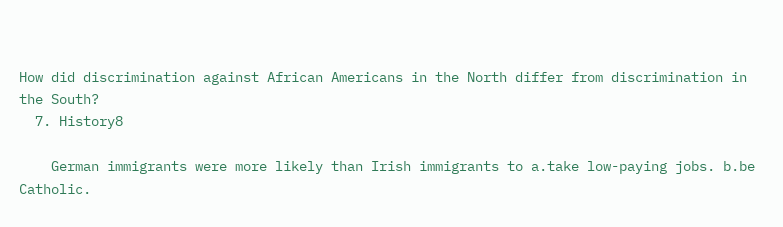How did discrimination against African Americans in the North differ from discrimination in the South?
  7. History8

    German immigrants were more likely than Irish immigrants to a.take low-paying jobs. b.be Catholic.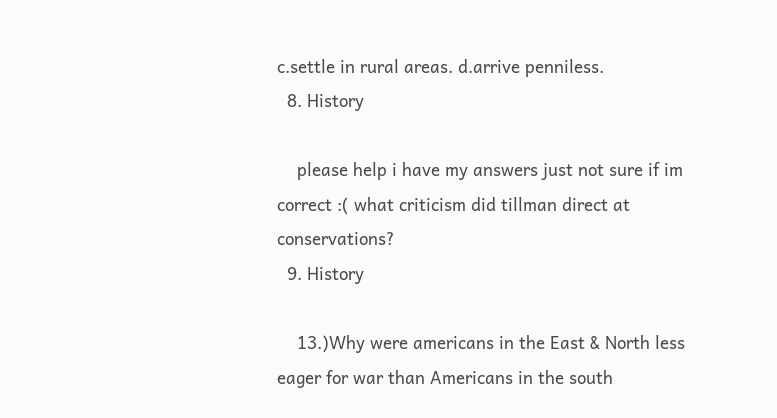c.settle in rural areas. d.arrive penniless.
  8. History

    please help i have my answers just not sure if im correct :( what criticism did tillman direct at conservations?
  9. History

    13.)Why were americans in the East & North less eager for war than Americans in the south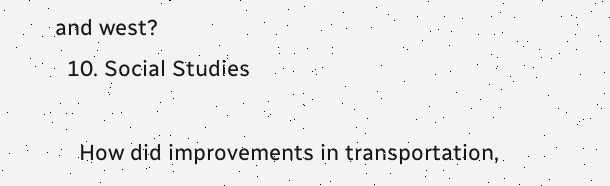and west?
  10. Social Studies

    How did improvements in transportation,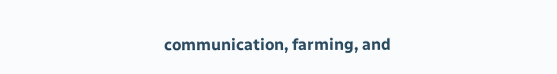communication, farming, and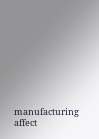manufacturing affect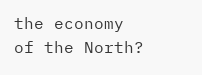the economy of the North?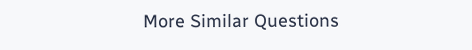More Similar Questions